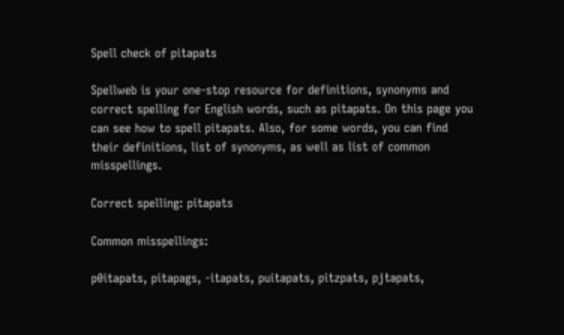Spell check of pitapats

Spellweb is your one-stop resource for definitions, synonyms and correct spelling for English words, such as pitapats. On this page you can see how to spell pitapats. Also, for some words, you can find their definitions, list of synonyms, as well as list of common misspellings.

Correct spelling: pitapats

Common misspellings:

p0itapats, pitapags, -itapats, puitapats, pitzpats, pjtapats,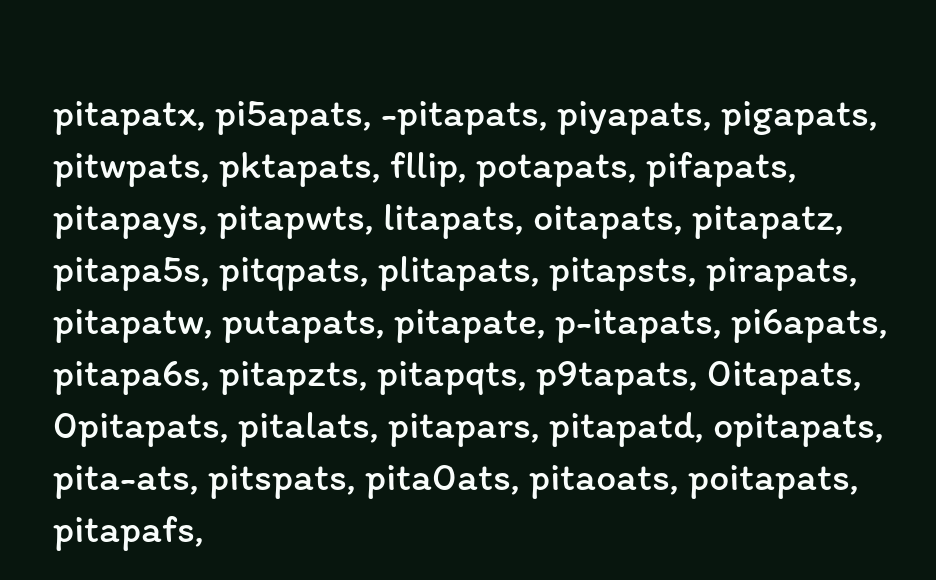pitapatx, pi5apats, -pitapats, piyapats, pigapats, pitwpats, pktapats, fllip, potapats, pifapats, pitapays, pitapwts, litapats, oitapats, pitapatz, pitapa5s, pitqpats, plitapats, pitapsts, pirapats, pitapatw, putapats, pitapate, p-itapats, pi6apats, pitapa6s, pitapzts, pitapqts, p9tapats, 0itapats, 0pitapats, pitalats, pitapars, pitapatd, opitapats, pita-ats, pitspats, pita0ats, pitaoats, poitapats, pitapafs,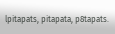lpitapats, pitapata, p8tapats.